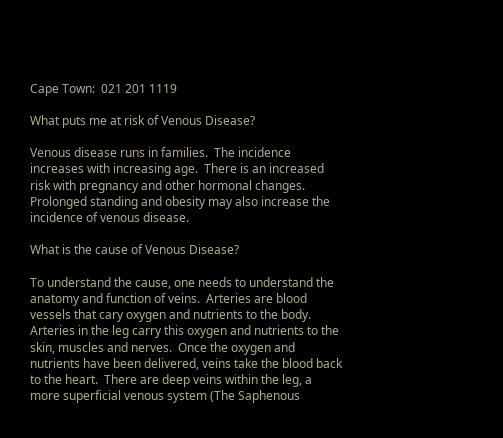Cape Town:  021 201 1119

What puts me at risk of Venous Disease?

Venous disease runs in families.  The incidence increases with increasing age.  There is an increased risk with pregnancy and other hormonal changes.  Prolonged standing and obesity may also increase the incidence of venous disease.

What is the cause of Venous Disease?

To understand the cause, one needs to understand the anatomy and function of veins.  Arteries are blood vessels that cary oxygen and nutrients to the body.  Arteries in the leg carry this oxygen and nutrients to the skin, muscles and nerves.  Once the oxygen and nutrients have been delivered, veins take the blood back to the heart.  There are deep veins within the leg, a more superficial venous system (The Saphenous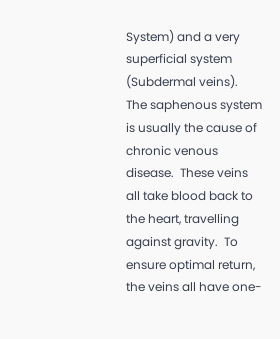System) and a very superficial system (Subdermal veins).  The saphenous system is usually the cause of chronic venous disease.  These veins all take blood back to the heart, travelling against gravity.  To ensure optimal return, the veins all have one-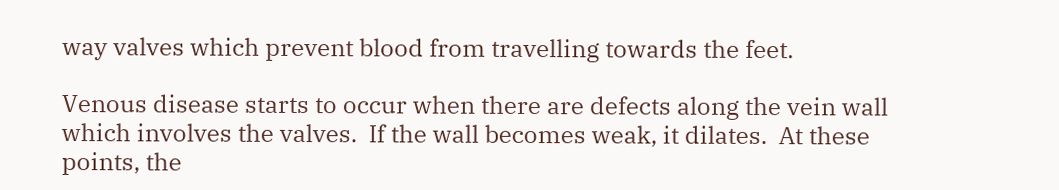way valves which prevent blood from travelling towards the feet.

Venous disease starts to occur when there are defects along the vein wall which involves the valves.  If the wall becomes weak, it dilates.  At these points, the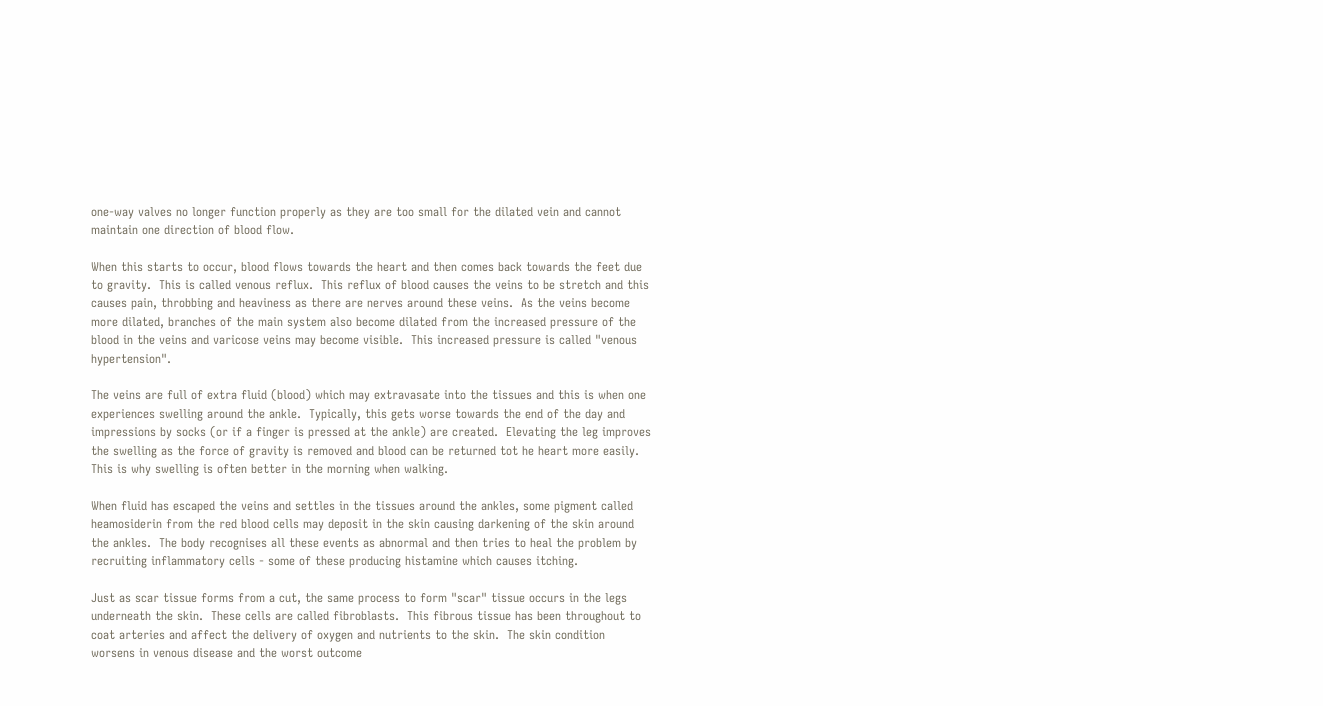one-way valves no longer function properly as they are too small for the dilated vein and cannot maintain one direction of blood flow.

When this starts to occur, blood flows towards the heart and then comes back towards the feet due to gravity.  This is called venous reflux.  This reflux of blood causes the veins to be stretch and this causes pain, throbbing and heaviness as there are nerves around these veins.  As the veins become more dilated, branches of the main system also become dilated from the increased pressure of the blood in the veins and varicose veins may become visible.  This increased pressure is called "venous hypertension".

The veins are full of extra fluid (blood) which may extravasate into the tissues and this is when one experiences swelling around the ankle.  Typically, this gets worse towards the end of the day and impressions by socks (or if a finger is pressed at the ankle) are created.  Elevating the leg improves the swelling as the force of gravity is removed and blood can be returned tot he heart more easily.  This is why swelling is often better in the morning when walking.

When fluid has escaped the veins and settles in the tissues around the ankles, some pigment called heamosiderin from the red blood cells may deposit in the skin causing darkening of the skin around the ankles.  The body recognises all these events as abnormal and then tries to heal the problem by recruiting inflammatory cells - some of these producing histamine which causes itching.

Just as scar tissue forms from a cut, the same process to form "scar" tissue occurs in the legs underneath the skin.  These cells are called fibroblasts.  This fibrous tissue has been throughout to coat arteries and affect the delivery of oxygen and nutrients to the skin.  The skin condition worsens in venous disease and the worst outcome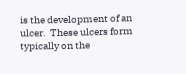is the development of an ulcer.  These ulcers form typically on the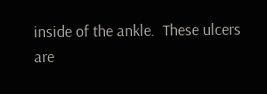inside of the ankle.  These ulcers are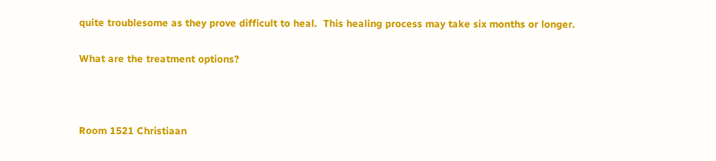quite troublesome as they prove difficult to heal.  This healing process may take six months or longer.

What are the treatment options?



Room 1521 Christiaan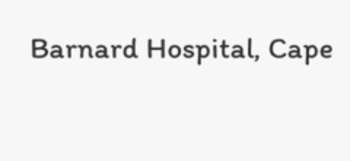Barnard Hospital, Cape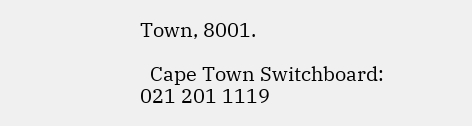Town, 8001.

  Cape Town Switchboard:  021 201 1119